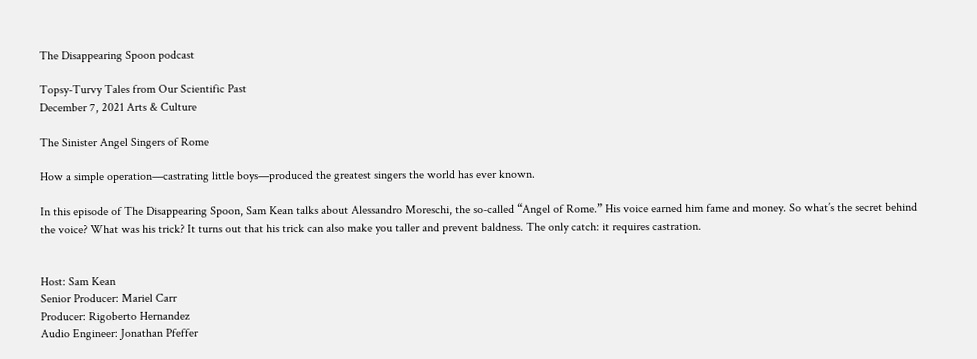The Disappearing Spoon podcast

Topsy-Turvy Tales from Our Scientific Past
December 7, 2021 Arts & Culture

The Sinister Angel Singers of Rome

How a simple operation—castrating little boys—produced the greatest singers the world has ever known.

In this episode of The Disappearing Spoon, Sam Kean talks about Alessandro Moreschi, the so-called “Angel of Rome.” His voice earned him fame and money. So what’s the secret behind the voice? What was his trick? It turns out that his trick can also make you taller and prevent baldness. The only catch: it requires castration.


Host: Sam Kean
Senior Producer: Mariel Carr
Producer: Rigoberto Hernandez
Audio Engineer: Jonathan Pfeffer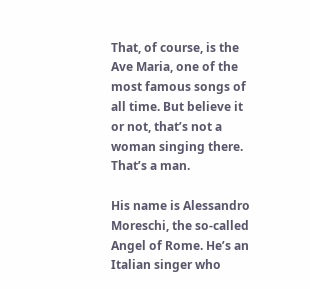That, of course, is the Ave Maria, one of the most famous songs of all time. But believe it or not, that’s not a woman singing there. That’s a man.

His name is Alessandro Moreschi, the so-called Angel of Rome. He’s an Italian singer who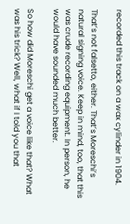recorded this track on a wax cylinder in 1904.

That’s not falsetto, either. That’s Moreschi’s natural signing voice. Keep in mind, too, that this was crude recording equipment. In person, he would have sounded much better.

So how did Moreschi get a voice like that? What was his trick? Well, what if I told you that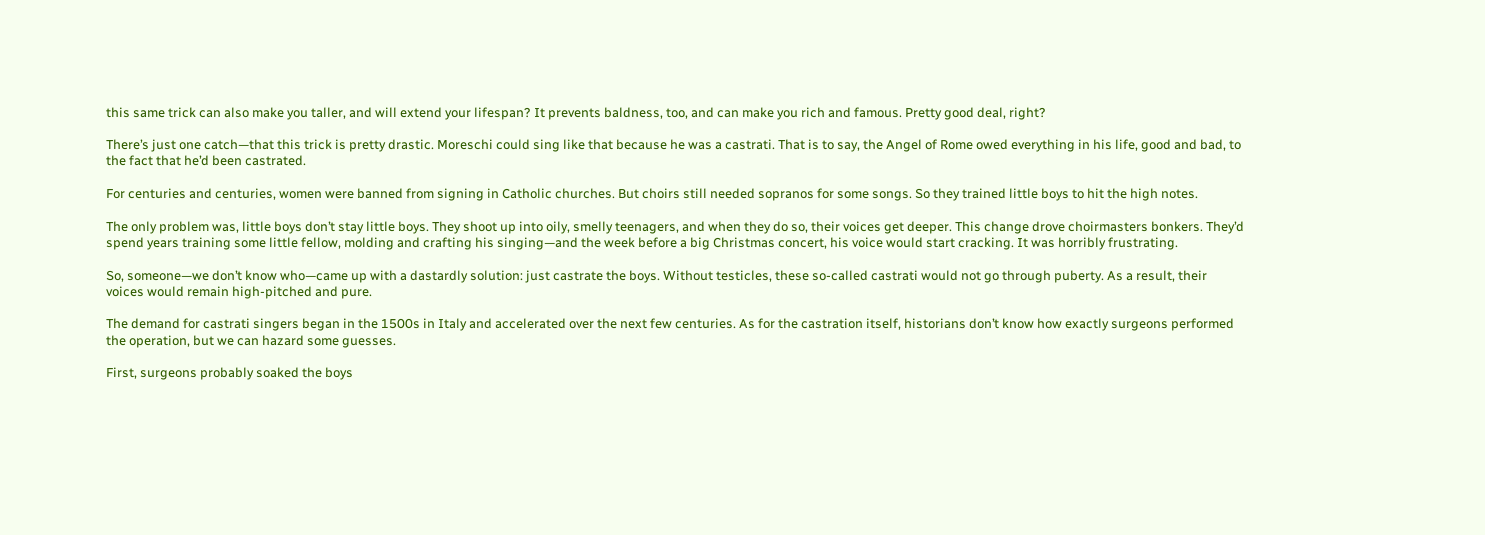this same trick can also make you taller, and will extend your lifespan? It prevents baldness, too, and can make you rich and famous. Pretty good deal, right?

There’s just one catch—that this trick is pretty drastic. Moreschi could sing like that because he was a castrati. That is to say, the Angel of Rome owed everything in his life, good and bad, to the fact that he’d been castrated.

For centuries and centuries, women were banned from signing in Catholic churches. But choirs still needed sopranos for some songs. So they trained little boys to hit the high notes.

The only problem was, little boys don’t stay little boys. They shoot up into oily, smelly teenagers, and when they do so, their voices get deeper. This change drove choirmasters bonkers. They’d spend years training some little fellow, molding and crafting his singing—and the week before a big Christmas concert, his voice would start cracking. It was horribly frustrating.

So, someone—we don’t know who—came up with a dastardly solution: just castrate the boys. Without testicles, these so-called castrati would not go through puberty. As a result, their voices would remain high-pitched and pure.

The demand for castrati singers began in the 1500s in Italy and accelerated over the next few centuries. As for the castration itself, historians don’t know how exactly surgeons performed the operation, but we can hazard some guesses.

First, surgeons probably soaked the boys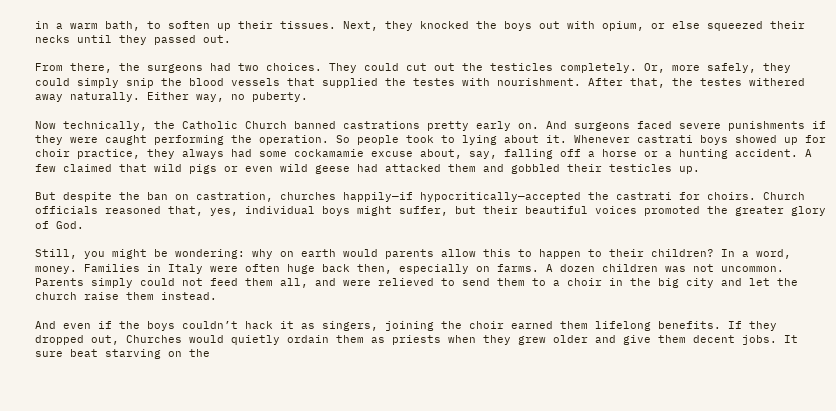in a warm bath, to soften up their tissues. Next, they knocked the boys out with opium, or else squeezed their necks until they passed out.

From there, the surgeons had two choices. They could cut out the testicles completely. Or, more safely, they could simply snip the blood vessels that supplied the testes with nourishment. After that, the testes withered away naturally. Either way, no puberty.

Now technically, the Catholic Church banned castrations pretty early on. And surgeons faced severe punishments if they were caught performing the operation. So people took to lying about it. Whenever castrati boys showed up for choir practice, they always had some cockamamie excuse about, say, falling off a horse or a hunting accident. A few claimed that wild pigs or even wild geese had attacked them and gobbled their testicles up.

But despite the ban on castration, churches happily—if hypocritically—accepted the castrati for choirs. Church officials reasoned that, yes, individual boys might suffer, but their beautiful voices promoted the greater glory of God.

Still, you might be wondering: why on earth would parents allow this to happen to their children? In a word, money. Families in Italy were often huge back then, especially on farms. A dozen children was not uncommon. Parents simply could not feed them all, and were relieved to send them to a choir in the big city and let the church raise them instead.

And even if the boys couldn’t hack it as singers, joining the choir earned them lifelong benefits. If they dropped out, Churches would quietly ordain them as priests when they grew older and give them decent jobs. It sure beat starving on the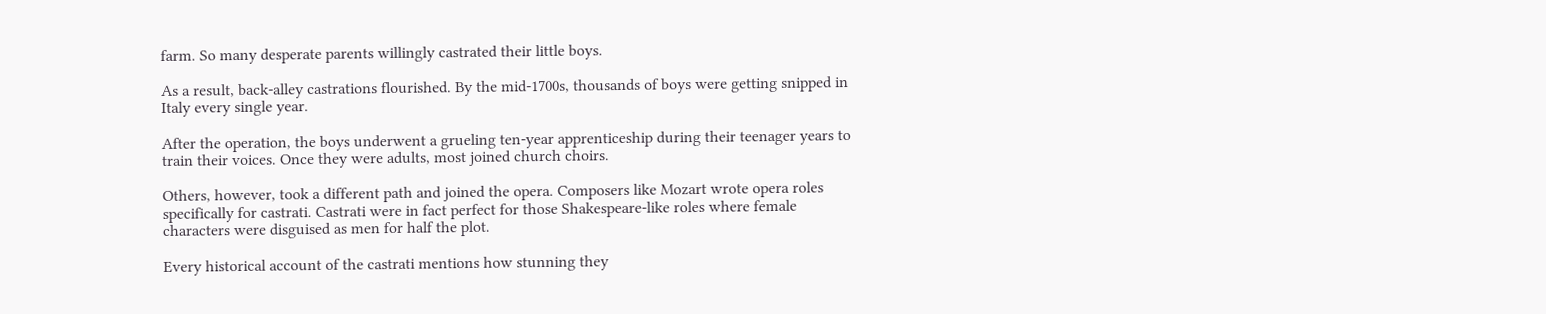farm. So many desperate parents willingly castrated their little boys.

As a result, back-alley castrations flourished. By the mid-1700s, thousands of boys were getting snipped in Italy every single year.

After the operation, the boys underwent a grueling ten-year apprenticeship during their teenager years to train their voices. Once they were adults, most joined church choirs.

Others, however, took a different path and joined the opera. Composers like Mozart wrote opera roles specifically for castrati. Castrati were in fact perfect for those Shakespeare-like roles where female characters were disguised as men for half the plot.

Every historical account of the castrati mentions how stunning they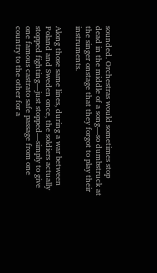sounded. Orchestras would sometimes stop dead in the middle of a song—so dumbstruck at the singer onstage that they forgot to play their instruments.

Along those same lines, during a war between Poland and Sweden once, the soldiers actually stopped fighting—just stopped—simply to give one famous castrato safe passage from one country to the other for a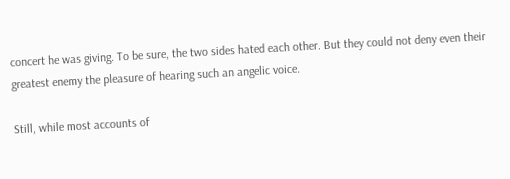concert he was giving. To be sure, the two sides hated each other. But they could not deny even their greatest enemy the pleasure of hearing such an angelic voice.

Still, while most accounts of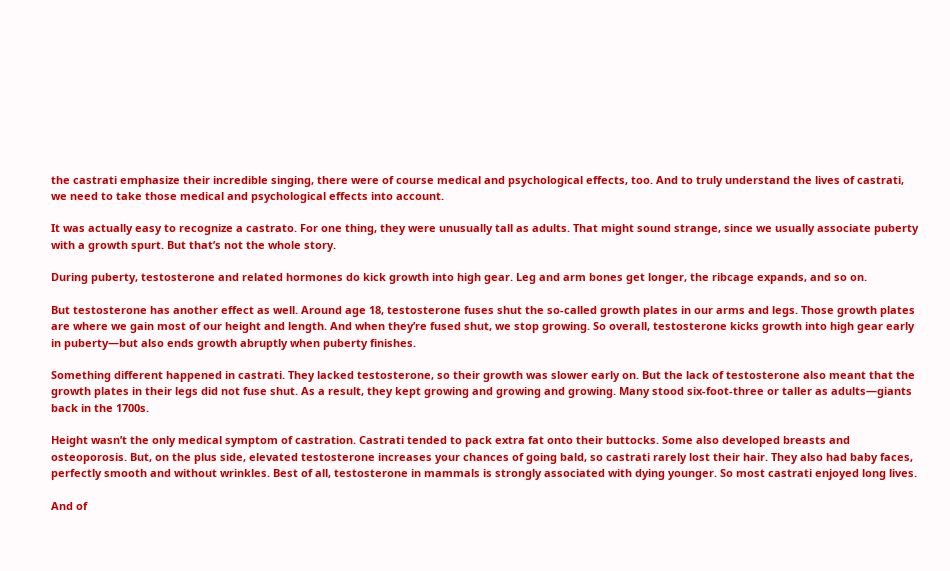the castrati emphasize their incredible singing, there were of course medical and psychological effects, too. And to truly understand the lives of castrati, we need to take those medical and psychological effects into account.

It was actually easy to recognize a castrato. For one thing, they were unusually tall as adults. That might sound strange, since we usually associate puberty with a growth spurt. But that’s not the whole story.

During puberty, testosterone and related hormones do kick growth into high gear. Leg and arm bones get longer, the ribcage expands, and so on.

But testosterone has another effect as well. Around age 18, testosterone fuses shut the so-called growth plates in our arms and legs. Those growth plates are where we gain most of our height and length. And when they’re fused shut, we stop growing. So overall, testosterone kicks growth into high gear early in puberty—but also ends growth abruptly when puberty finishes.

Something different happened in castrati. They lacked testosterone, so their growth was slower early on. But the lack of testosterone also meant that the growth plates in their legs did not fuse shut. As a result, they kept growing and growing and growing. Many stood six-foot-three or taller as adults—giants back in the 1700s.

Height wasn’t the only medical symptom of castration. Castrati tended to pack extra fat onto their buttocks. Some also developed breasts and osteoporosis. But, on the plus side, elevated testosterone increases your chances of going bald, so castrati rarely lost their hair. They also had baby faces, perfectly smooth and without wrinkles. Best of all, testosterone in mammals is strongly associated with dying younger. So most castrati enjoyed long lives.

And of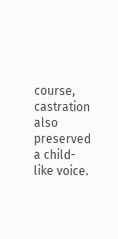course, castration also preserved a child-like voice.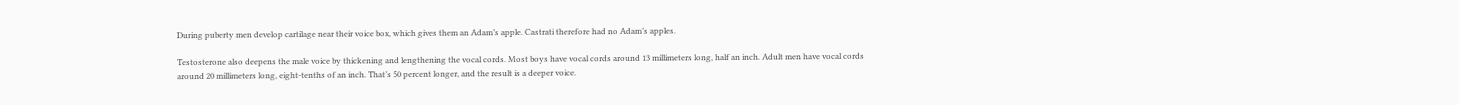During puberty men develop cartilage near their voice box, which gives them an Adam’s apple. Castrati therefore had no Adam’s apples.

Testosterone also deepens the male voice by thickening and lengthening the vocal cords. Most boys have vocal cords around 13 millimeters long, half an inch. Adult men have vocal cords around 20 millimeters long, eight-tenths of an inch. That’s 50 percent longer, and the result is a deeper voice.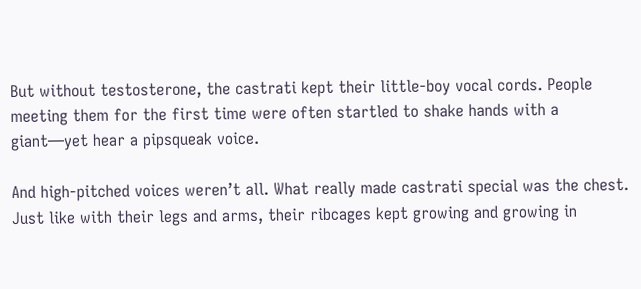But without testosterone, the castrati kept their little-boy vocal cords. People meeting them for the first time were often startled to shake hands with a giant—yet hear a pipsqueak voice.

And high-pitched voices weren’t all. What really made castrati special was the chest. Just like with their legs and arms, their ribcages kept growing and growing in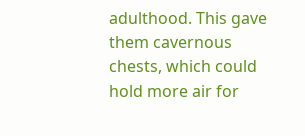adulthood. This gave them cavernous chests, which could hold more air for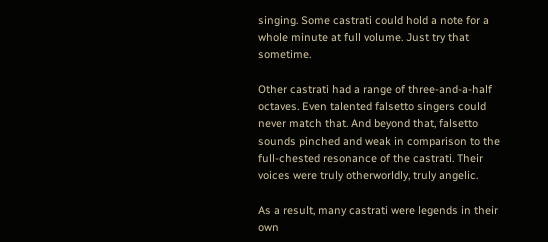singing. Some castrati could hold a note for a whole minute at full volume. Just try that sometime.

Other castrati had a range of three-and-a-half octaves. Even talented falsetto singers could never match that. And beyond that, falsetto sounds pinched and weak in comparison to the full-chested resonance of the castrati. Their voices were truly otherworldly, truly angelic.

As a result, many castrati were legends in their own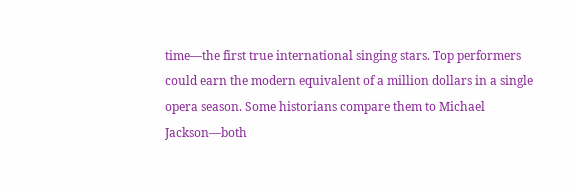time—the first true international singing stars. Top performers could earn the modern equivalent of a million dollars in a single opera season. Some historians compare them to Michael Jackson—both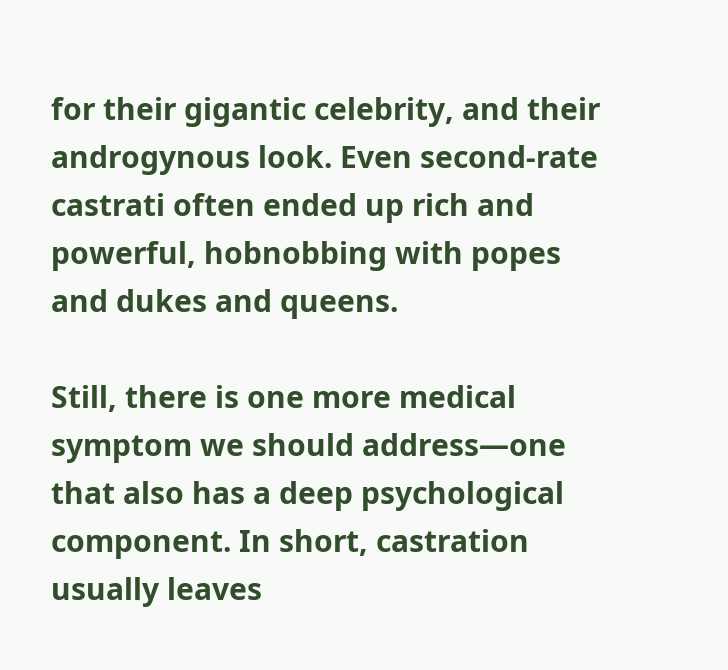for their gigantic celebrity, and their androgynous look. Even second-rate castrati often ended up rich and powerful, hobnobbing with popes and dukes and queens.

Still, there is one more medical symptom we should address—one that also has a deep psychological component. In short, castration usually leaves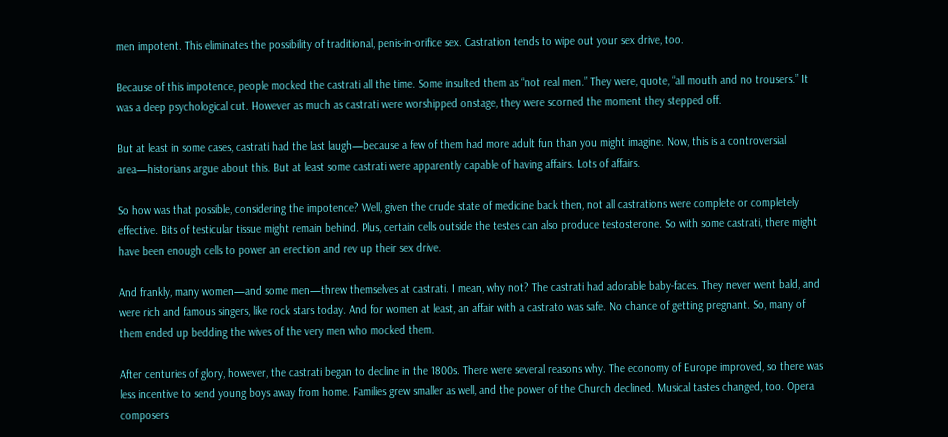men impotent. This eliminates the possibility of traditional, penis-in-orifice sex. Castration tends to wipe out your sex drive, too.

Because of this impotence, people mocked the castrati all the time. Some insulted them as “not real men.” They were, quote, “all mouth and no trousers.” It was a deep psychological cut. However as much as castrati were worshipped onstage, they were scorned the moment they stepped off.

But at least in some cases, castrati had the last laugh—because a few of them had more adult fun than you might imagine. Now, this is a controversial area—historians argue about this. But at least some castrati were apparently capable of having affairs. Lots of affairs.

So how was that possible, considering the impotence? Well, given the crude state of medicine back then, not all castrations were complete or completely effective. Bits of testicular tissue might remain behind. Plus, certain cells outside the testes can also produce testosterone. So with some castrati, there might have been enough cells to power an erection and rev up their sex drive.

And frankly, many women—and some men—threw themselves at castrati. I mean, why not? The castrati had adorable baby-faces. They never went bald, and were rich and famous singers, like rock stars today. And for women at least, an affair with a castrato was safe. No chance of getting pregnant. So, many of them ended up bedding the wives of the very men who mocked them.

After centuries of glory, however, the castrati began to decline in the 1800s. There were several reasons why. The economy of Europe improved, so there was less incentive to send young boys away from home. Families grew smaller as well, and the power of the Church declined. Musical tastes changed, too. Opera composers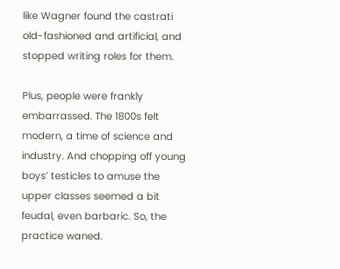like Wagner found the castrati old-fashioned and artificial, and stopped writing roles for them.

Plus, people were frankly embarrassed. The 1800s felt modern, a time of science and industry. And chopping off young boys’ testicles to amuse the upper classes seemed a bit feudal, even barbaric. So, the practice waned.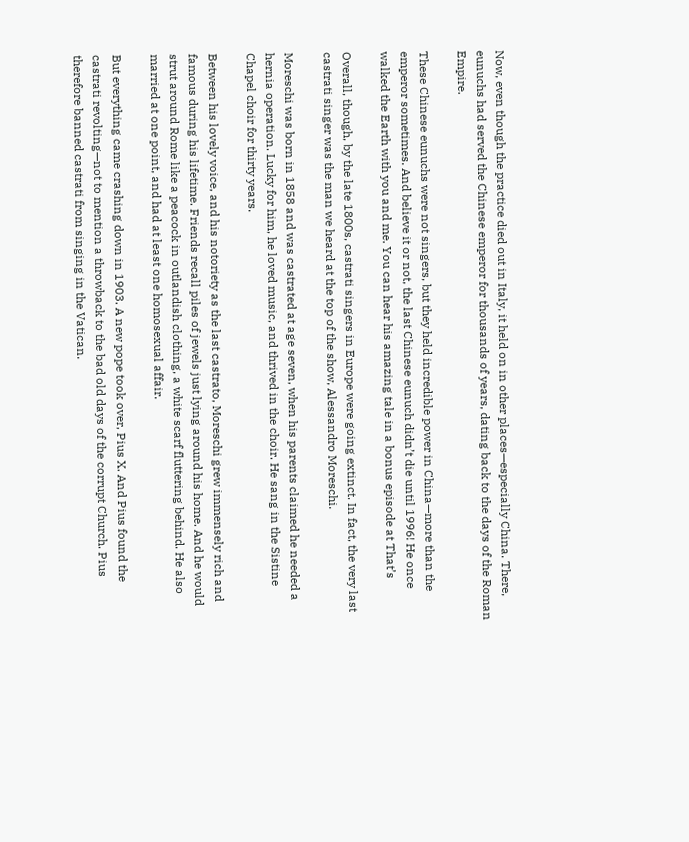Now, even though the practice died out in Italy, it held on in other places—especially China. There, eunuchs had served the Chinese emperor for thousands of years, dating back to the days of the Roman Empire.

These Chinese eunuchs were not singers, but they held incredible power in China—more than the emperor sometimes. And believe it or not, the last Chinese eunuch didn’t die until 1996! He once walked the Earth with you and me. You can hear his amazing tale in a bonus episode at That’s

Overall, though, by the late 1800s, castrati singers in Europe were going extinct. In fact, the very last castrati singer was the man we heard at the top of the show, Alessandro Moreschi.

Moreschi was born in 1858 and was castrated at age seven, when his parents claimed he needed a hernia operation. Lucky for him, he loved music, and thrived in the choir. He sang in the Sistine Chapel choir for thirty years.

Between his lovely voice, and his notoriety as the last castrato, Moreschi grew immensely rich and famous during his lifetime. Friends recall piles of jewels just lying around his home. And he would strut around Rome like a peacock in outlandish clothing, a white scarf fluttering behind. He also married at one point, and had at least one homosexual affair.

But everything came crashing down in 1903. A new pope took over, Pius X. And Pius found the castrati revolting—not to mention a throwback to the bad old days of the corrupt Church. Pius therefore banned castrati from singing in the Vatican.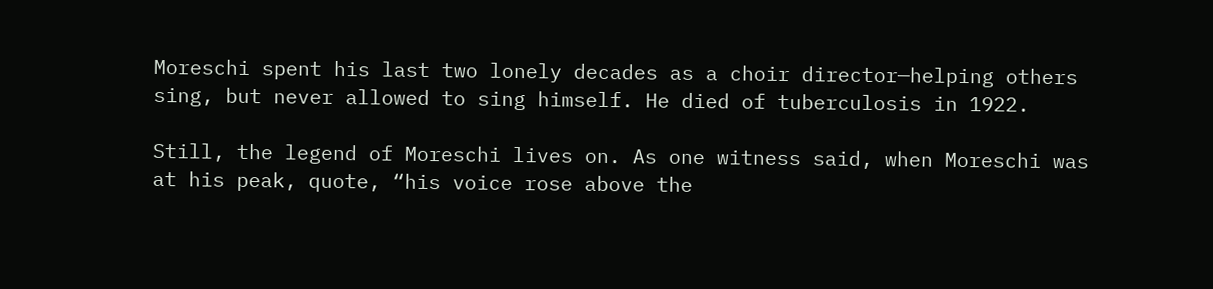Moreschi spent his last two lonely decades as a choir director—helping others sing, but never allowed to sing himself. He died of tuberculosis in 1922.

Still, the legend of Moreschi lives on. As one witness said, when Moreschi was at his peak, quote, “his voice rose above the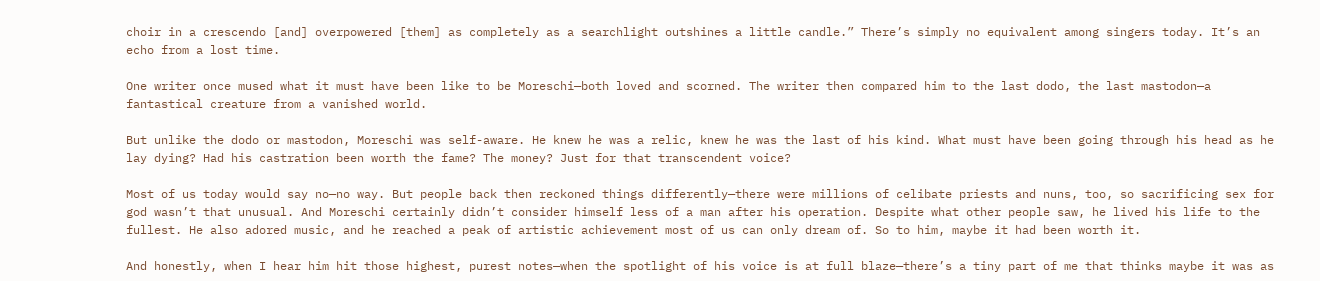choir in a crescendo [and] overpowered [them] as completely as a searchlight outshines a little candle.” There’s simply no equivalent among singers today. It’s an echo from a lost time.

One writer once mused what it must have been like to be Moreschi—both loved and scorned. The writer then compared him to the last dodo, the last mastodon—a fantastical creature from a vanished world.

But unlike the dodo or mastodon, Moreschi was self-aware. He knew he was a relic, knew he was the last of his kind. What must have been going through his head as he lay dying? Had his castration been worth the fame? The money? Just for that transcendent voice?

Most of us today would say no—no way. But people back then reckoned things differently—there were millions of celibate priests and nuns, too, so sacrificing sex for god wasn’t that unusual. And Moreschi certainly didn’t consider himself less of a man after his operation. Despite what other people saw, he lived his life to the fullest. He also adored music, and he reached a peak of artistic achievement most of us can only dream of. So to him, maybe it had been worth it.

And honestly, when I hear him hit those highest, purest notes—when the spotlight of his voice is at full blaze—there’s a tiny part of me that thinks maybe it was as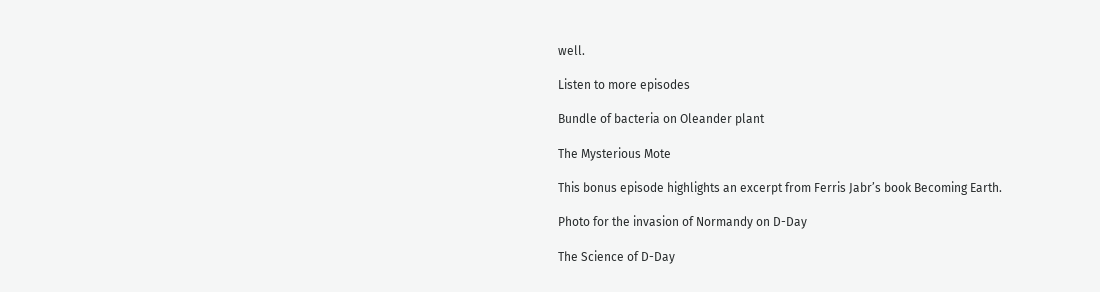well.

Listen to more episodes

Bundle of bacteria on Oleander plant

The Mysterious Mote

This bonus episode highlights an excerpt from Ferris Jabr’s book Becoming Earth.

Photo for the invasion of Normandy on D-Day

The Science of D-Day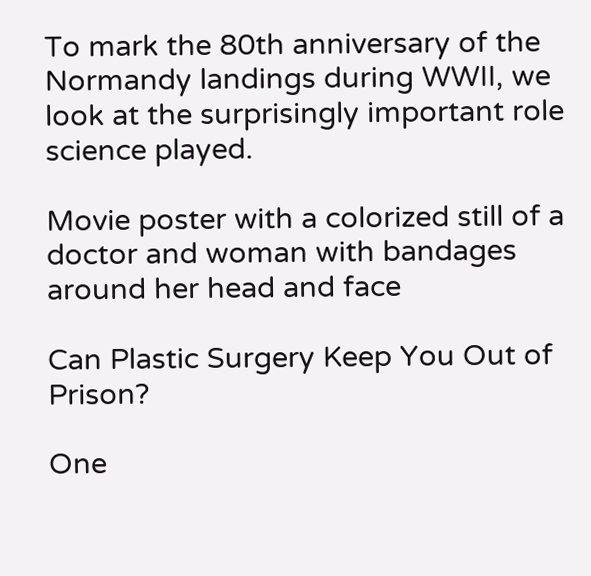To mark the 80th anniversary of the Normandy landings during WWII, we look at the surprisingly important role science played.

Movie poster with a colorized still of a doctor and woman with bandages around her head and face

Can Plastic Surgery Keep You Out of Prison?

One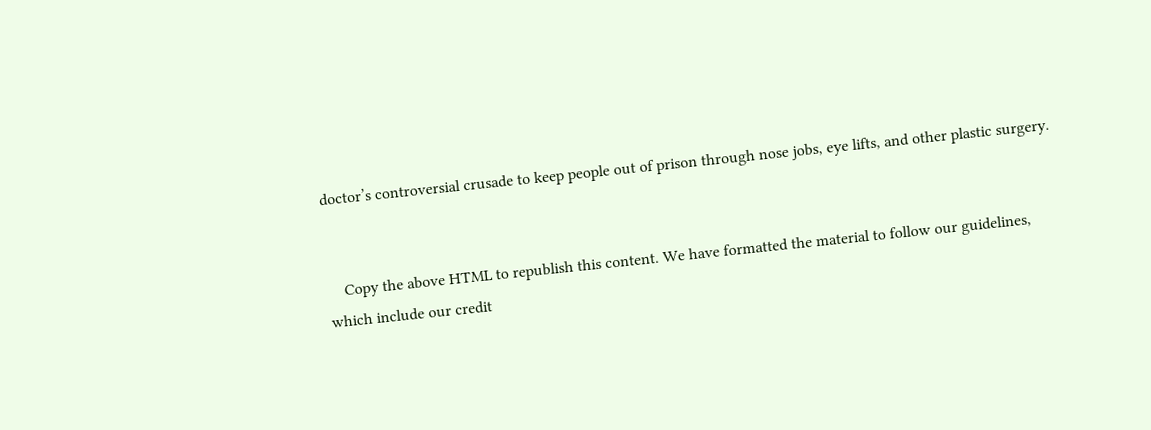doctor’s controversial crusade to keep people out of prison through nose jobs, eye lifts, and other plastic surgery.


    Copy the above HTML to republish this content. We have formatted the material to follow our guidelines, which include our credit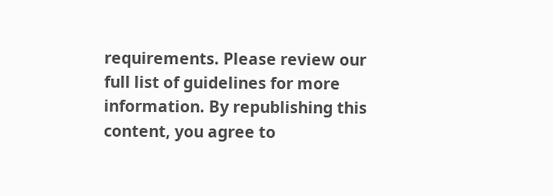requirements. Please review our full list of guidelines for more information. By republishing this content, you agree to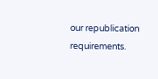our republication requirements.